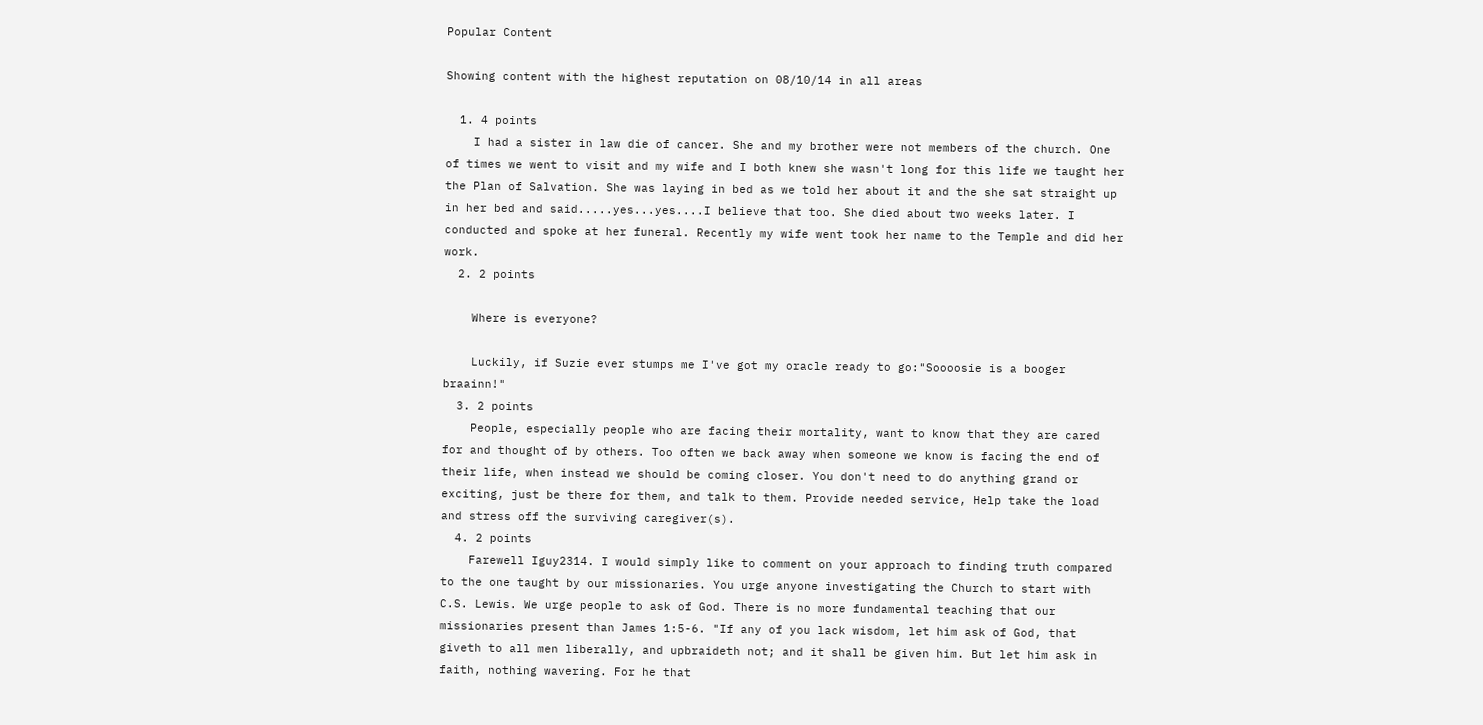Popular Content

Showing content with the highest reputation on 08/10/14 in all areas

  1. 4 points
    I had a sister in law die of cancer. She and my brother were not members of the church. One of times we went to visit and my wife and I both knew she wasn't long for this life we taught her the Plan of Salvation. She was laying in bed as we told her about it and the she sat straight up in her bed and said.....yes...yes....I believe that too. She died about two weeks later. I conducted and spoke at her funeral. Recently my wife went took her name to the Temple and did her work.
  2. 2 points

    Where is everyone?

    Luckily, if Suzie ever stumps me I've got my oracle ready to go:"Soooosie is a booger braainn!"
  3. 2 points
    People, especially people who are facing their mortality, want to know that they are cared for and thought of by others. Too often we back away when someone we know is facing the end of their life, when instead we should be coming closer. You don't need to do anything grand or exciting, just be there for them, and talk to them. Provide needed service, Help take the load and stress off the surviving caregiver(s).
  4. 2 points
    Farewell Iguy2314. I would simply like to comment on your approach to finding truth compared to the one taught by our missionaries. You urge anyone investigating the Church to start with C.S. Lewis. We urge people to ask of God. There is no more fundamental teaching that our missionaries present than James 1:5-6. "If any of you lack wisdom, let him ask of God, that giveth to all men liberally, and upbraideth not; and it shall be given him. But let him ask in faith, nothing wavering. For he that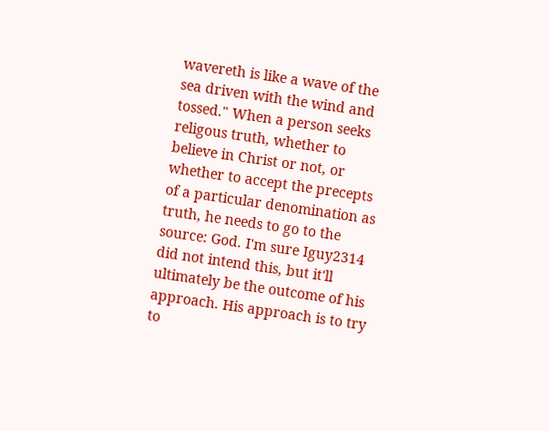wavereth is like a wave of the sea driven with the wind and tossed." When a person seeks religous truth, whether to believe in Christ or not, or whether to accept the precepts of a particular denomination as truth, he needs to go to the source: God. I'm sure Iguy2314 did not intend this, but it'll ultimately be the outcome of his approach. His approach is to try to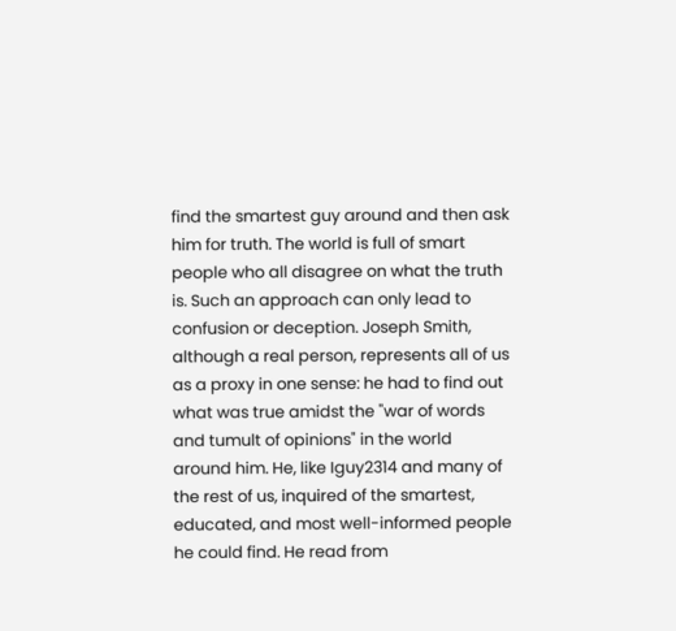find the smartest guy around and then ask him for truth. The world is full of smart people who all disagree on what the truth is. Such an approach can only lead to confusion or deception. Joseph Smith, although a real person, represents all of us as a proxy in one sense: he had to find out what was true amidst the "war of words and tumult of opinions" in the world around him. He, like Iguy2314 and many of the rest of us, inquired of the smartest, educated, and most well-informed people he could find. He read from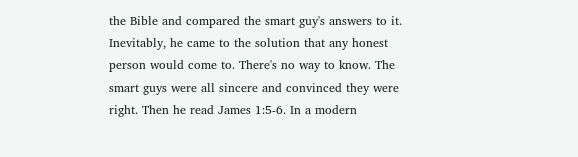the Bible and compared the smart guy's answers to it. Inevitably, he came to the solution that any honest person would come to. There's no way to know. The smart guys were all sincere and convinced they were right. Then he read James 1:5-6. In a modern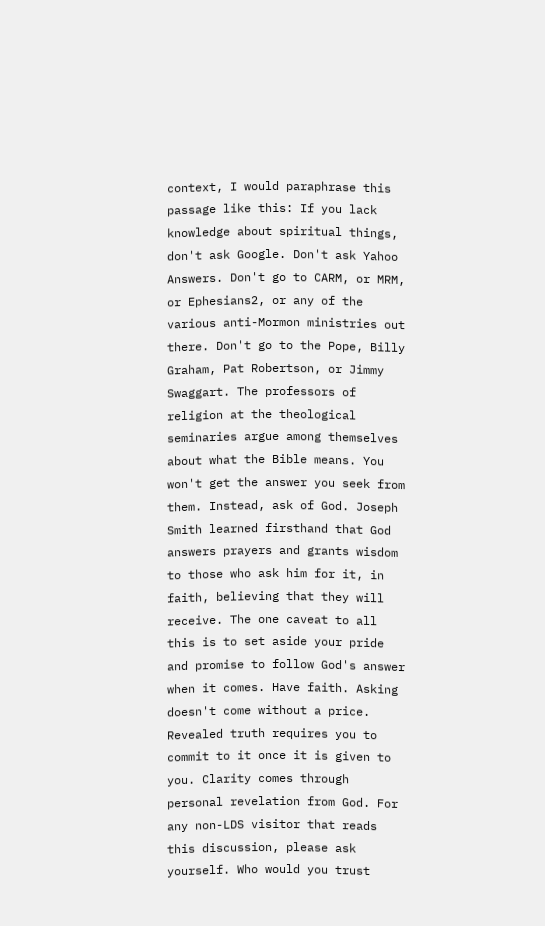context, I would paraphrase this passage like this: If you lack knowledge about spiritual things, don't ask Google. Don't ask Yahoo Answers. Don't go to CARM, or MRM, or Ephesians2, or any of the various anti-Mormon ministries out there. Don't go to the Pope, Billy Graham, Pat Robertson, or Jimmy Swaggart. The professors of religion at the theological seminaries argue among themselves about what the Bible means. You won't get the answer you seek from them. Instead, ask of God. Joseph Smith learned firsthand that God answers prayers and grants wisdom to those who ask him for it, in faith, believing that they will receive. The one caveat to all this is to set aside your pride and promise to follow God's answer when it comes. Have faith. Asking doesn't come without a price. Revealed truth requires you to commit to it once it is given to you. Clarity comes through personal revelation from God. For any non-LDS visitor that reads this discussion, please ask yourself. Who would you trust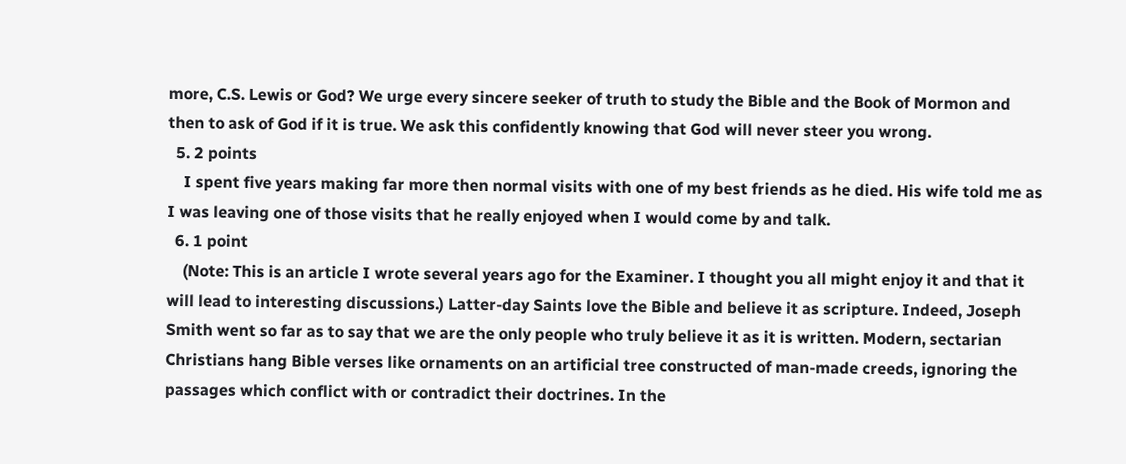more, C.S. Lewis or God? We urge every sincere seeker of truth to study the Bible and the Book of Mormon and then to ask of God if it is true. We ask this confidently knowing that God will never steer you wrong.
  5. 2 points
    I spent five years making far more then normal visits with one of my best friends as he died. His wife told me as I was leaving one of those visits that he really enjoyed when I would come by and talk.
  6. 1 point
    (Note: This is an article I wrote several years ago for the Examiner. I thought you all might enjoy it and that it will lead to interesting discussions.) Latter-day Saints love the Bible and believe it as scripture. Indeed, Joseph Smith went so far as to say that we are the only people who truly believe it as it is written. Modern, sectarian Christians hang Bible verses like ornaments on an artificial tree constructed of man-made creeds, ignoring the passages which conflict with or contradict their doctrines. In the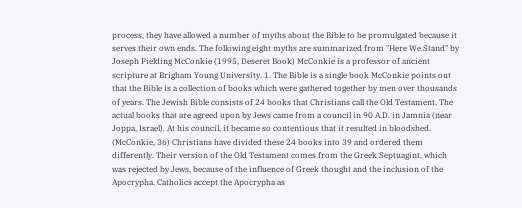process, they have allowed a number of myths about the Bible to be promulgated because it serves their own ends. The following eight myths are summarized from "Here We Stand" by Joseph Fielding McConkie (1995, Deseret Book) McConkie is a professor of ancient scripture at Brigham Young University. 1. The Bible is a single book McConkie points out that the Bible is a collection of books which were gathered together by men over thousands of years. The Jewish Bible consists of 24 books that Christians call the Old Testament. The actual books that are agreed upon by Jews came from a council in 90 A.D. in Jamnia (near Joppa, Israel). At his council, it became so contentious that it resulted in bloodshed. (McConkie, 36) Christians have divided these 24 books into 39 and ordered them differently. Their version of the Old Testament comes from the Greek Septuagint, which was rejected by Jews, because of the influence of Greek thought and the inclusion of the Apocrypha. Catholics accept the Apocrypha as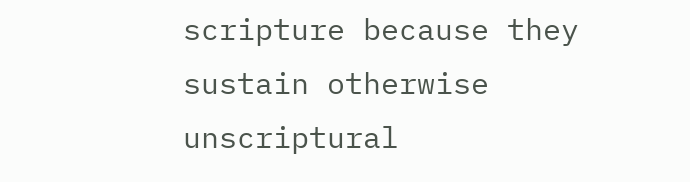scripture because they sustain otherwise unscriptural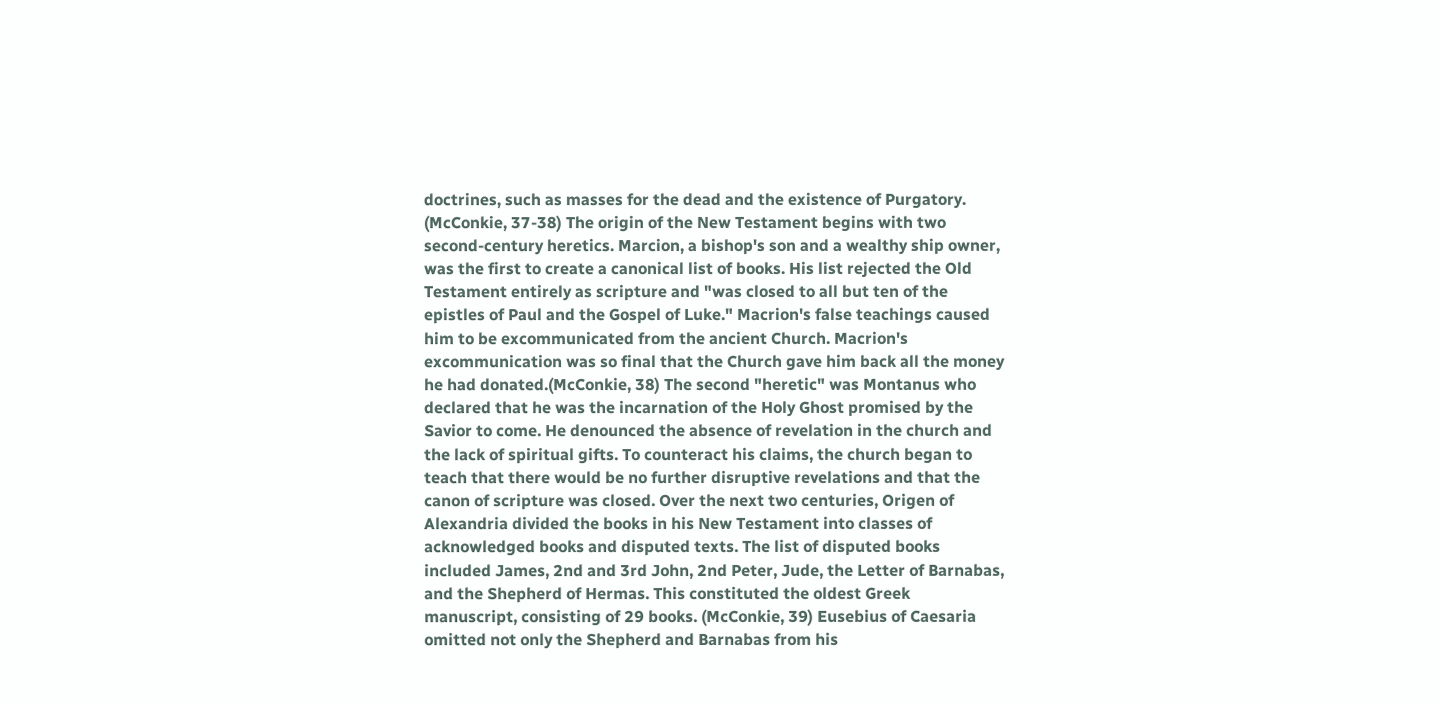doctrines, such as masses for the dead and the existence of Purgatory. (McConkie, 37-38) The origin of the New Testament begins with two second-century heretics. Marcion, a bishop's son and a wealthy ship owner, was the first to create a canonical list of books. His list rejected the Old Testament entirely as scripture and "was closed to all but ten of the epistles of Paul and the Gospel of Luke." Macrion's false teachings caused him to be excommunicated from the ancient Church. Macrion's excommunication was so final that the Church gave him back all the money he had donated.(McConkie, 38) The second "heretic" was Montanus who declared that he was the incarnation of the Holy Ghost promised by the Savior to come. He denounced the absence of revelation in the church and the lack of spiritual gifts. To counteract his claims, the church began to teach that there would be no further disruptive revelations and that the canon of scripture was closed. Over the next two centuries, Origen of Alexandria divided the books in his New Testament into classes of acknowledged books and disputed texts. The list of disputed books included James, 2nd and 3rd John, 2nd Peter, Jude, the Letter of Barnabas, and the Shepherd of Hermas. This constituted the oldest Greek manuscript, consisting of 29 books. (McConkie, 39) Eusebius of Caesaria omitted not only the Shepherd and Barnabas from his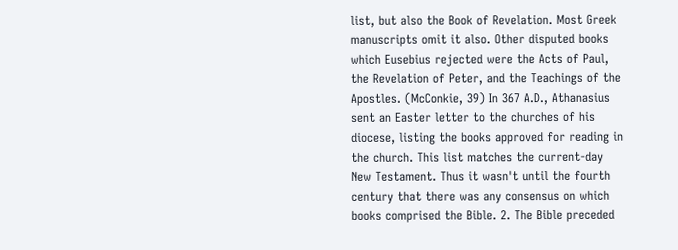list, but also the Book of Revelation. Most Greek manuscripts omit it also. Other disputed books which Eusebius rejected were the Acts of Paul, the Revelation of Peter, and the Teachings of the Apostles. (McConkie, 39) In 367 A.D., Athanasius sent an Easter letter to the churches of his diocese, listing the books approved for reading in the church. This list matches the current-day New Testament. Thus it wasn't until the fourth century that there was any consensus on which books comprised the Bible. 2. The Bible preceded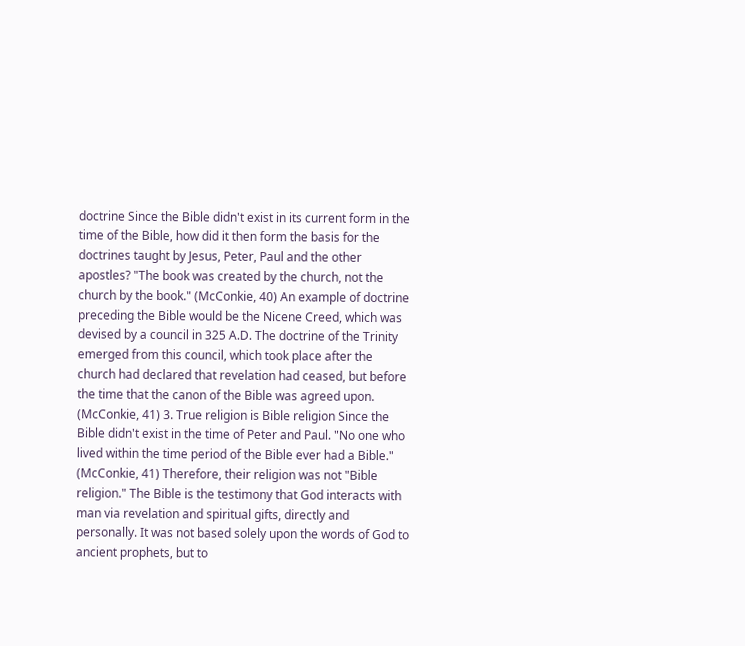doctrine Since the Bible didn't exist in its current form in the time of the Bible, how did it then form the basis for the doctrines taught by Jesus, Peter, Paul and the other apostles? "The book was created by the church, not the church by the book." (McConkie, 40) An example of doctrine preceding the Bible would be the Nicene Creed, which was devised by a council in 325 A.D. The doctrine of the Trinity emerged from this council, which took place after the church had declared that revelation had ceased, but before the time that the canon of the Bible was agreed upon. (McConkie, 41) 3. True religion is Bible religion Since the Bible didn't exist in the time of Peter and Paul. "No one who lived within the time period of the Bible ever had a Bible." (McConkie, 41) Therefore, their religion was not "Bible religion." The Bible is the testimony that God interacts with man via revelation and spiritual gifts, directly and personally. It was not based solely upon the words of God to ancient prophets, but to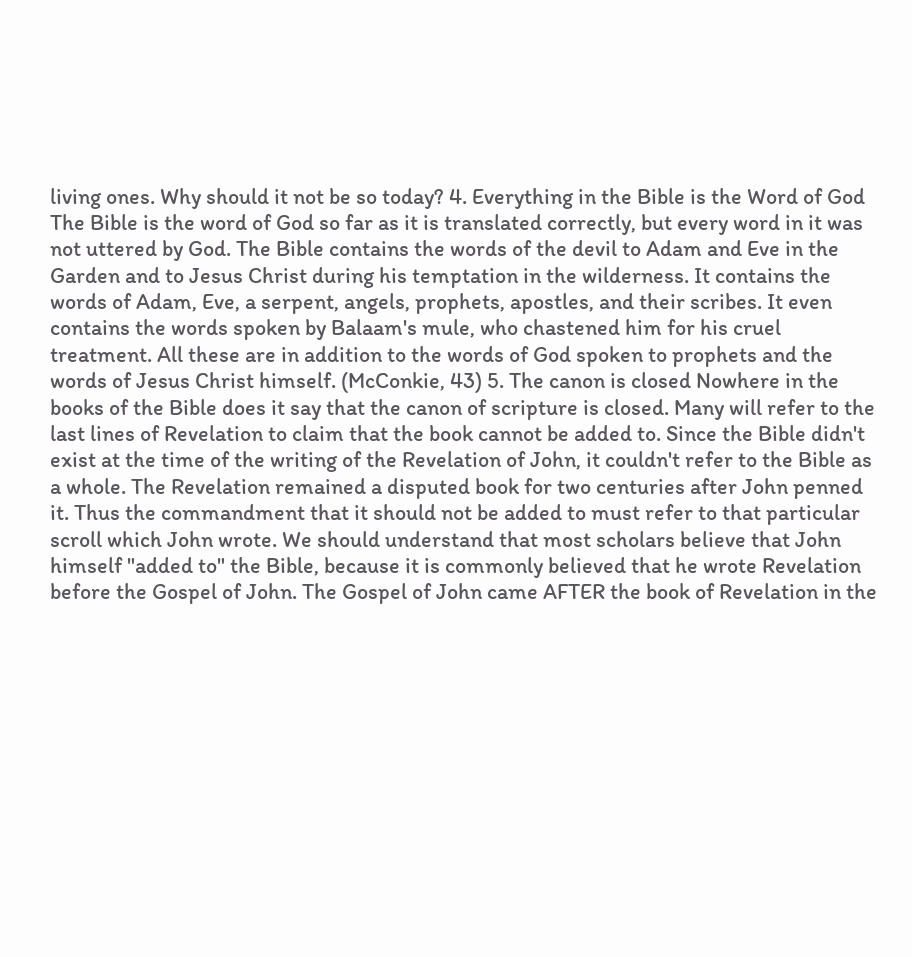living ones. Why should it not be so today? 4. Everything in the Bible is the Word of God The Bible is the word of God so far as it is translated correctly, but every word in it was not uttered by God. The Bible contains the words of the devil to Adam and Eve in the Garden and to Jesus Christ during his temptation in the wilderness. It contains the words of Adam, Eve, a serpent, angels, prophets, apostles, and their scribes. It even contains the words spoken by Balaam's mule, who chastened him for his cruel treatment. All these are in addition to the words of God spoken to prophets and the words of Jesus Christ himself. (McConkie, 43) 5. The canon is closed Nowhere in the books of the Bible does it say that the canon of scripture is closed. Many will refer to the last lines of Revelation to claim that the book cannot be added to. Since the Bible didn't exist at the time of the writing of the Revelation of John, it couldn't refer to the Bible as a whole. The Revelation remained a disputed book for two centuries after John penned it. Thus the commandment that it should not be added to must refer to that particular scroll which John wrote. We should understand that most scholars believe that John himself "added to" the Bible, because it is commonly believed that he wrote Revelation before the Gospel of John. The Gospel of John came AFTER the book of Revelation in the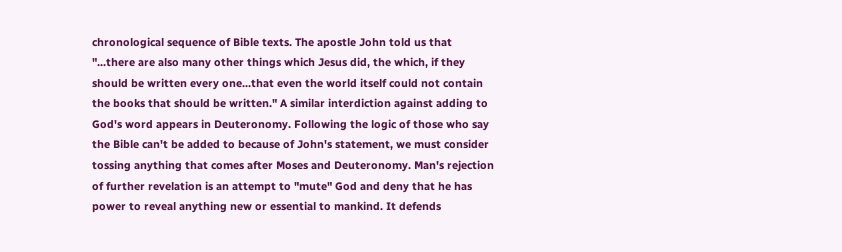chronological sequence of Bible texts. The apostle John told us that "...there are also many other things which Jesus did, the which, if they should be written every one...that even the world itself could not contain the books that should be written." A similar interdiction against adding to God's word appears in Deuteronomy. Following the logic of those who say the Bible can't be added to because of John's statement, we must consider tossing anything that comes after Moses and Deuteronomy. Man's rejection of further revelation is an attempt to "mute" God and deny that he has power to reveal anything new or essential to mankind. It defends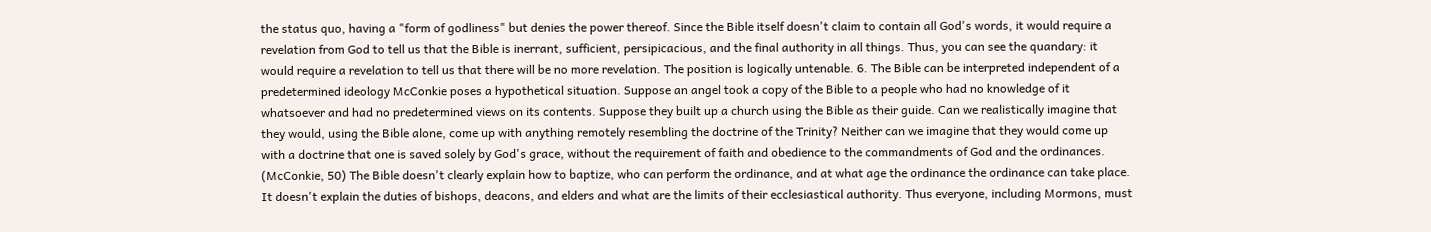the status quo, having a "form of godliness" but denies the power thereof. Since the Bible itself doesn't claim to contain all God's words, it would require a revelation from God to tell us that the Bible is inerrant, sufficient, persipicacious, and the final authority in all things. Thus, you can see the quandary: it would require a revelation to tell us that there will be no more revelation. The position is logically untenable. 6. The Bible can be interpreted independent of a predetermined ideology McConkie poses a hypothetical situation. Suppose an angel took a copy of the Bible to a people who had no knowledge of it whatsoever and had no predetermined views on its contents. Suppose they built up a church using the Bible as their guide. Can we realistically imagine that they would, using the Bible alone, come up with anything remotely resembling the doctrine of the Trinity? Neither can we imagine that they would come up with a doctrine that one is saved solely by God's grace, without the requirement of faith and obedience to the commandments of God and the ordinances. (McConkie, 50) The Bible doesn't clearly explain how to baptize, who can perform the ordinance, and at what age the ordinance the ordinance can take place. It doesn't explain the duties of bishops, deacons, and elders and what are the limits of their ecclesiastical authority. Thus everyone, including Mormons, must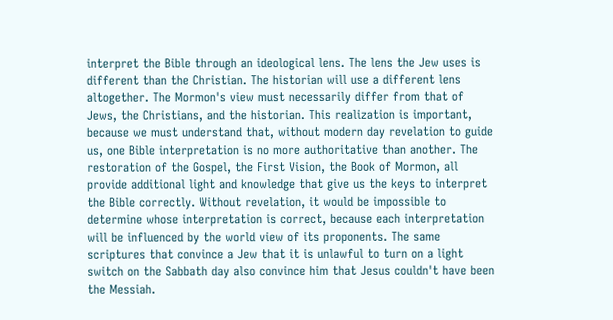interpret the Bible through an ideological lens. The lens the Jew uses is different than the Christian. The historian will use a different lens altogether. The Mormon's view must necessarily differ from that of Jews, the Christians, and the historian. This realization is important, because we must understand that, without modern day revelation to guide us, one Bible interpretation is no more authoritative than another. The restoration of the Gospel, the First Vision, the Book of Mormon, all provide additional light and knowledge that give us the keys to interpret the Bible correctly. Without revelation, it would be impossible to determine whose interpretation is correct, because each interpretation will be influenced by the world view of its proponents. The same scriptures that convince a Jew that it is unlawful to turn on a light switch on the Sabbath day also convince him that Jesus couldn't have been the Messiah.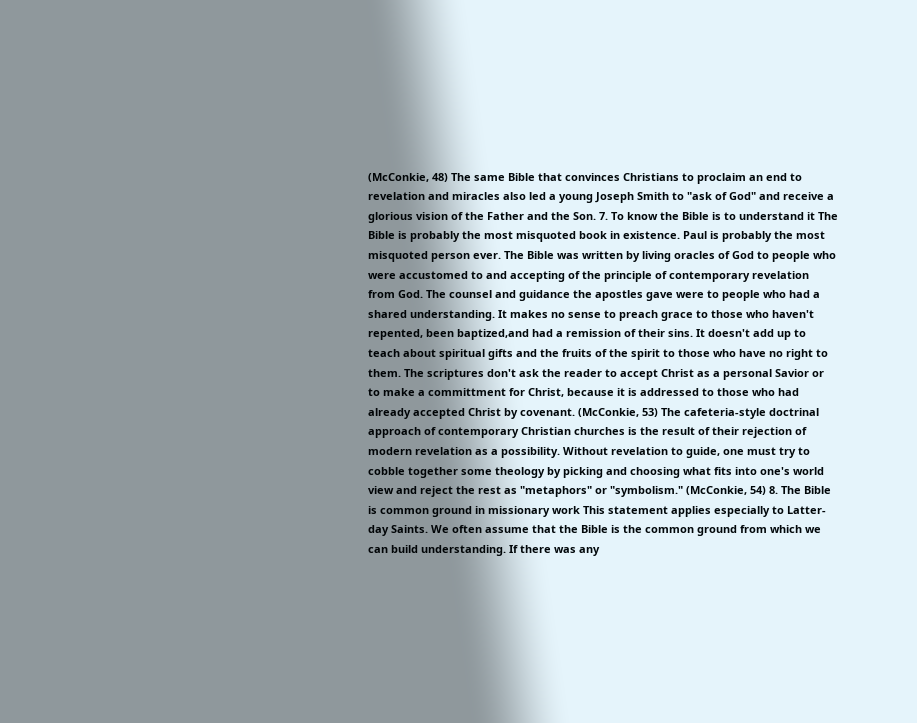(McConkie, 48) The same Bible that convinces Christians to proclaim an end to revelation and miracles also led a young Joseph Smith to "ask of God" and receive a glorious vision of the Father and the Son. 7. To know the Bible is to understand it The Bible is probably the most misquoted book in existence. Paul is probably the most misquoted person ever. The Bible was written by living oracles of God to people who were accustomed to and accepting of the principle of contemporary revelation from God. The counsel and guidance the apostles gave were to people who had a shared understanding. It makes no sense to preach grace to those who haven't repented, been baptized,and had a remission of their sins. It doesn't add up to teach about spiritual gifts and the fruits of the spirit to those who have no right to them. The scriptures don't ask the reader to accept Christ as a personal Savior or to make a committment for Christ, because it is addressed to those who had already accepted Christ by covenant. (McConkie, 53) The cafeteria-style doctrinal approach of contemporary Christian churches is the result of their rejection of modern revelation as a possibility. Without revelation to guide, one must try to cobble together some theology by picking and choosing what fits into one's world view and reject the rest as "metaphors" or "symbolism." (McConkie, 54) 8. The Bible is common ground in missionary work This statement applies especially to Latter-day Saints. We often assume that the Bible is the common ground from which we can build understanding. If there was any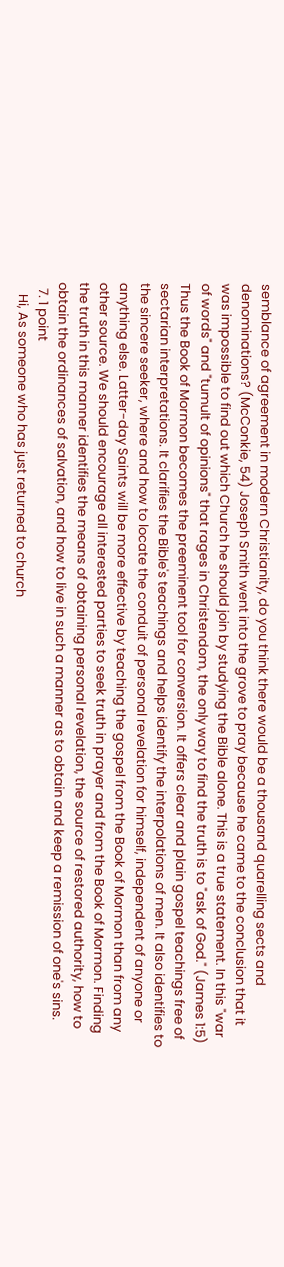semblance of agreement in modern Christianity, do you think there would be a thousand quarelling sects and denominations? (McConkie, 54) Joseph Smith went into the grove to pray because he came to the conclusion that it was impossible to find out which Church he should join by studying the Bible alone. This is a true statement. In this "war of words" and "tumult of opinions" that rages in Christendom, the only way to find the truth is to "ask of God." (James 1:5) Thus the Book of Mormon becomes the preeminent tool for conversion. It offers clear and plain gospel teachings free of sectarian interpretations. It clarifies the Bible's teachings and helps identify the interpolations of men. It also identifies to the sincere seeker, where and how to locate the conduit of personal revelation for himself, independent of anyone or anything else. Latter-day Saints will be more effective by teaching the gospel from the Book of Mormon than from any other source. We should encourage all interested parties to seek truth in prayer and from the Book of Mormon. Finding the truth in this manner identifies the means of obtaining personal revelation, the source of restored authority, how to obtain the ordinances of salvation, and how to live in such a manner as to obtain and keep a remission of one's sins.
  7. 1 point
    Hi, As someone who has just returned to church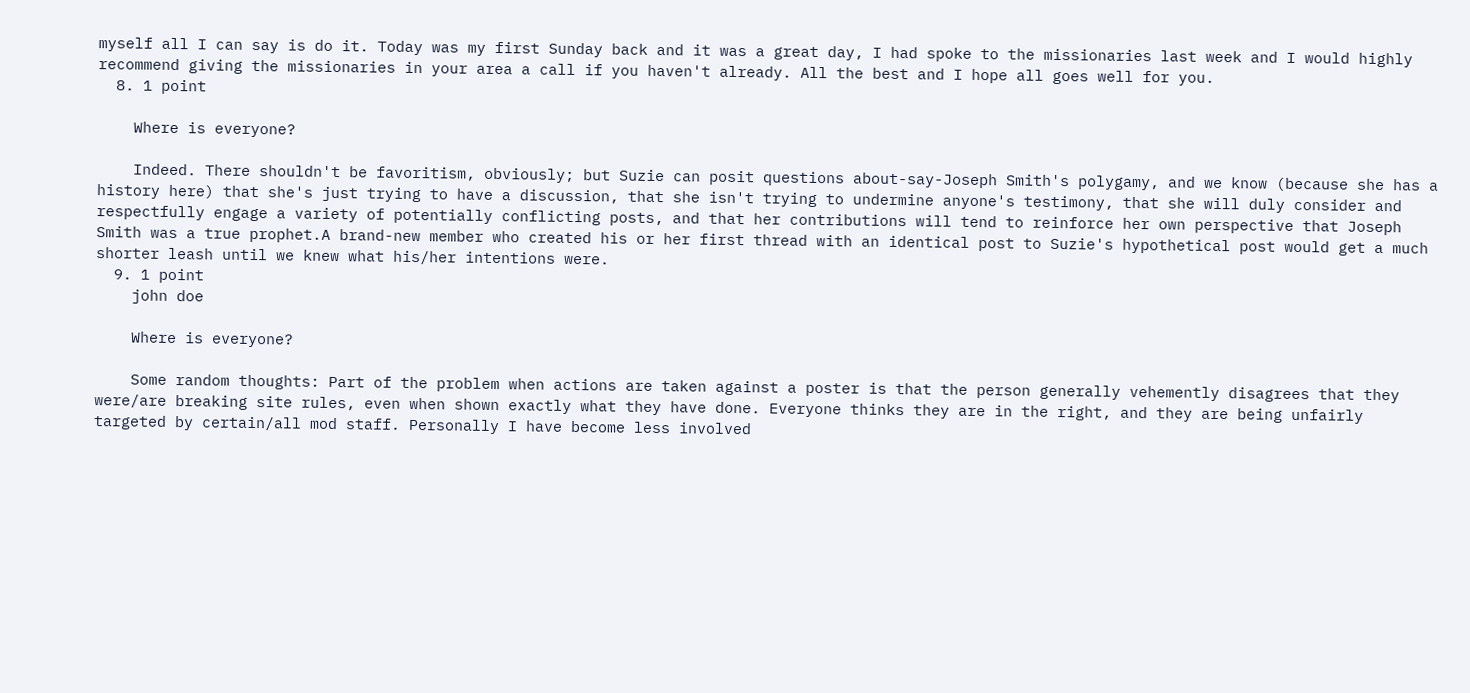myself all I can say is do it. Today was my first Sunday back and it was a great day, I had spoke to the missionaries last week and I would highly recommend giving the missionaries in your area a call if you haven't already. All the best and I hope all goes well for you.
  8. 1 point

    Where is everyone?

    Indeed. There shouldn't be favoritism, obviously; but Suzie can posit questions about-say-Joseph Smith's polygamy, and we know (because she has a history here) that she's just trying to have a discussion, that she isn't trying to undermine anyone's testimony, that she will duly consider and respectfully engage a variety of potentially conflicting posts, and that her contributions will tend to reinforce her own perspective that Joseph Smith was a true prophet.A brand-new member who created his or her first thread with an identical post to Suzie's hypothetical post would get a much shorter leash until we knew what his/her intentions were.
  9. 1 point
    john doe

    Where is everyone?

    Some random thoughts: Part of the problem when actions are taken against a poster is that the person generally vehemently disagrees that they were/are breaking site rules, even when shown exactly what they have done. Everyone thinks they are in the right, and they are being unfairly targeted by certain/all mod staff. Personally I have become less involved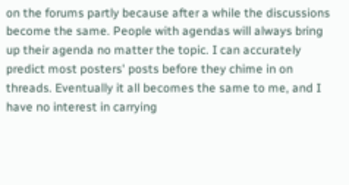on the forums partly because after a while the discussions become the same. People with agendas will always bring up their agenda no matter the topic. I can accurately predict most posters' posts before they chime in on threads. Eventually it all becomes the same to me, and I have no interest in carrying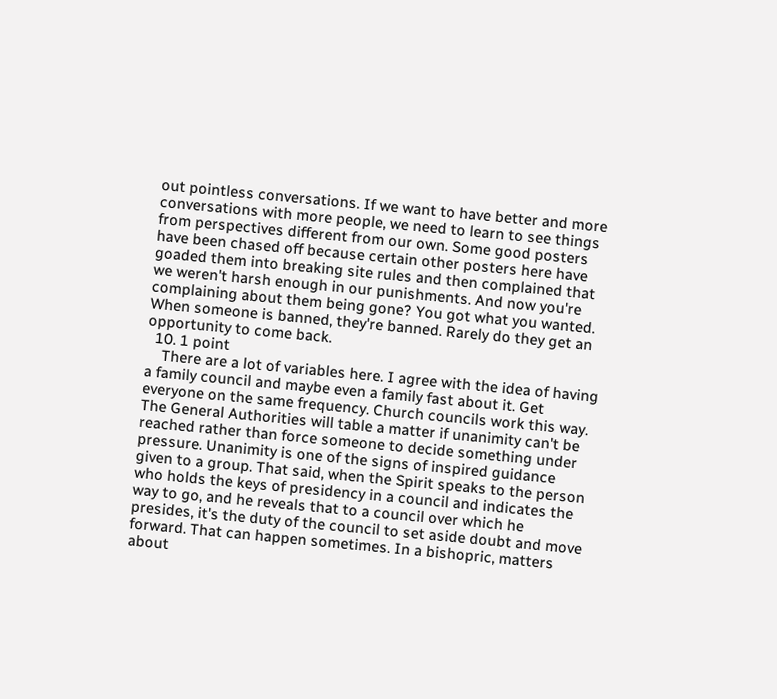out pointless conversations. If we want to have better and more conversations with more people, we need to learn to see things from perspectives different from our own. Some good posters have been chased off because certain other posters here have goaded them into breaking site rules and then complained that we weren't harsh enough in our punishments. And now you're complaining about them being gone? You got what you wanted. When someone is banned, they're banned. Rarely do they get an opportunity to come back.
  10. 1 point
    There are a lot of variables here. I agree with the idea of having a family council and maybe even a family fast about it. Get everyone on the same frequency. Church councils work this way. The General Authorities will table a matter if unanimity can't be reached rather than force someone to decide something under pressure. Unanimity is one of the signs of inspired guidance given to a group. That said, when the Spirit speaks to the person who holds the keys of presidency in a council and indicates the way to go, and he reveals that to a council over which he presides, it's the duty of the council to set aside doubt and move forward. That can happen sometimes. In a bishopric, matters about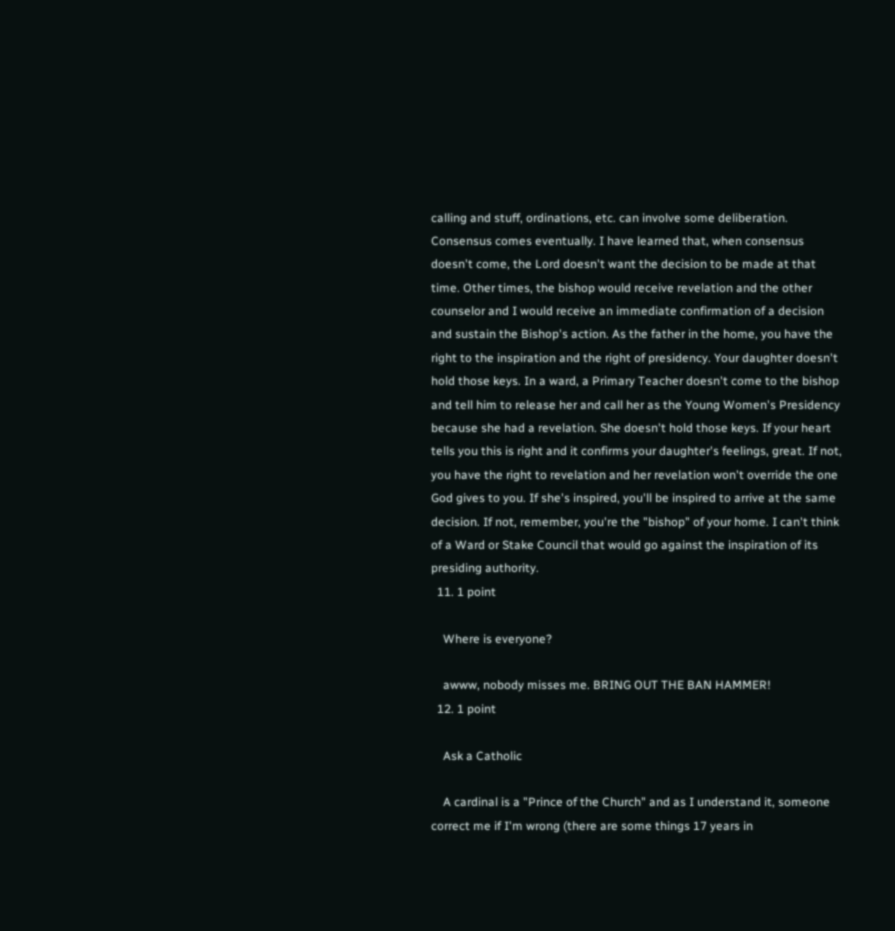calling and stuff, ordinations, etc. can involve some deliberation. Consensus comes eventually. I have learned that, when consensus doesn't come, the Lord doesn't want the decision to be made at that time. Other times, the bishop would receive revelation and the other counselor and I would receive an immediate confirmation of a decision and sustain the Bishop's action. As the father in the home, you have the right to the inspiration and the right of presidency. Your daughter doesn't hold those keys. In a ward, a Primary Teacher doesn't come to the bishop and tell him to release her and call her as the Young Women's Presidency because she had a revelation. She doesn't hold those keys. If your heart tells you this is right and it confirms your daughter's feelings, great. If not, you have the right to revelation and her revelation won't override the one God gives to you. If she's inspired, you'll be inspired to arrive at the same decision. If not, remember, you're the "bishop" of your home. I can't think of a Ward or Stake Council that would go against the inspiration of its presiding authority.
  11. 1 point

    Where is everyone?

    awww, nobody misses me. BRING OUT THE BAN HAMMER!
  12. 1 point

    Ask a Catholic

    A cardinal is a "Prince of the Church" and as I understand it, someone correct me if I'm wrong (there are some things 17 years in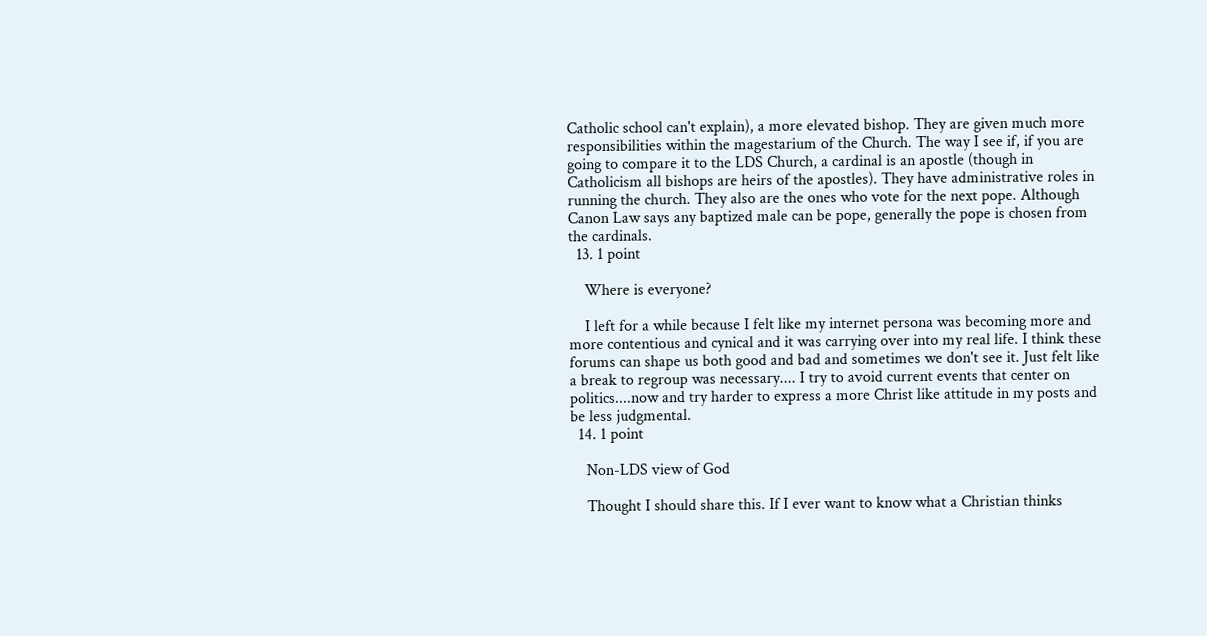Catholic school can't explain), a more elevated bishop. They are given much more responsibilities within the magestarium of the Church. The way I see if, if you are going to compare it to the LDS Church, a cardinal is an apostle (though in Catholicism all bishops are heirs of the apostles). They have administrative roles in running the church. They also are the ones who vote for the next pope. Although Canon Law says any baptized male can be pope, generally the pope is chosen from the cardinals.
  13. 1 point

    Where is everyone?

    I left for a while because I felt like my internet persona was becoming more and more contentious and cynical and it was carrying over into my real life. I think these forums can shape us both good and bad and sometimes we don't see it. Just felt like a break to regroup was necessary.... I try to avoid current events that center on politics....now and try harder to express a more Christ like attitude in my posts and be less judgmental.
  14. 1 point

    Non-LDS view of God

    Thought I should share this. If I ever want to know what a Christian thinks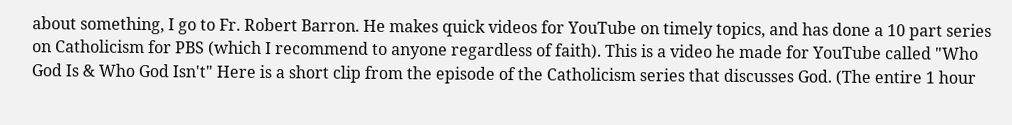about something, I go to Fr. Robert Barron. He makes quick videos for YouTube on timely topics, and has done a 10 part series on Catholicism for PBS (which I recommend to anyone regardless of faith). This is a video he made for YouTube called "Who God Is & Who God Isn't" Here is a short clip from the episode of the Catholicism series that discusses God. (The entire 1 hour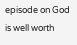episode on God is well worth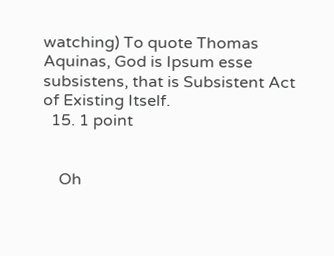watching) To quote Thomas Aquinas, God is Ipsum esse subsistens, that is Subsistent Act of Existing Itself.
  15. 1 point


    Oh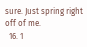sure. Just spring right off of me.
  16. 1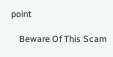point

    Beware Of This Scam